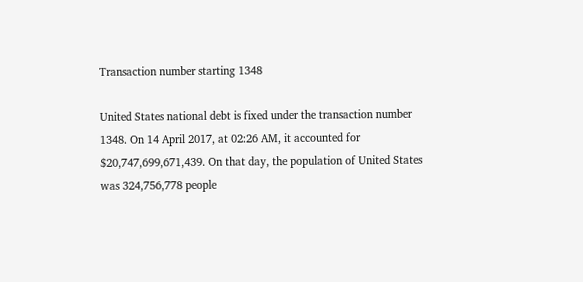Transaction number starting 1348

United States national debt is fixed under the transaction number 1348. On 14 April 2017, at 02:26 AM, it accounted for $20,747,699,671,439. On that day, the population of United States was 324,756,778 people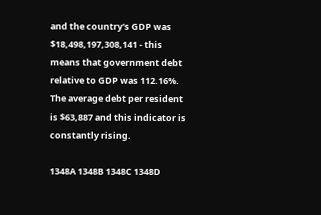and the country's GDP was $18,498,197,308,141 - this means that government debt relative to GDP was 112.16%. The average debt per resident is $63,887 and this indicator is constantly rising.

1348A 1348B 1348C 1348D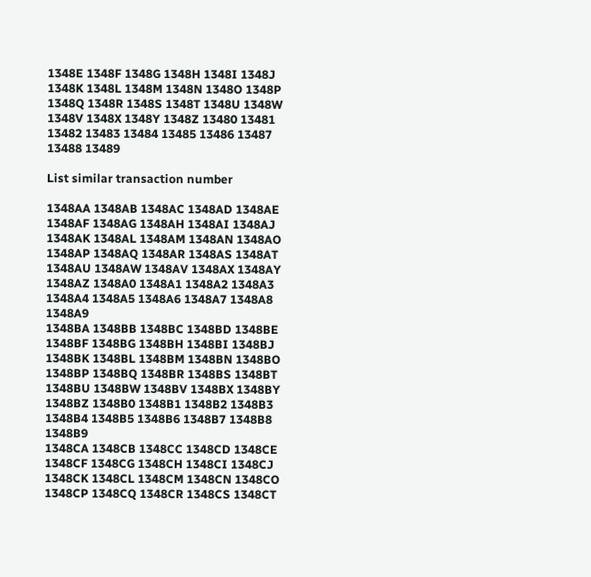1348E 1348F 1348G 1348H 1348I 1348J 1348K 1348L 1348M 1348N 1348O 1348P 1348Q 1348R 1348S 1348T 1348U 1348W 1348V 1348X 1348Y 1348Z 13480 13481 13482 13483 13484 13485 13486 13487 13488 13489

List similar transaction number

1348AA 1348AB 1348AC 1348AD 1348AE 1348AF 1348AG 1348AH 1348AI 1348AJ 1348AK 1348AL 1348AM 1348AN 1348AO 1348AP 1348AQ 1348AR 1348AS 1348AT 1348AU 1348AW 1348AV 1348AX 1348AY 1348AZ 1348A0 1348A1 1348A2 1348A3 1348A4 1348A5 1348A6 1348A7 1348A8 1348A9
1348BA 1348BB 1348BC 1348BD 1348BE 1348BF 1348BG 1348BH 1348BI 1348BJ 1348BK 1348BL 1348BM 1348BN 1348BO 1348BP 1348BQ 1348BR 1348BS 1348BT 1348BU 1348BW 1348BV 1348BX 1348BY 1348BZ 1348B0 1348B1 1348B2 1348B3 1348B4 1348B5 1348B6 1348B7 1348B8 1348B9
1348CA 1348CB 1348CC 1348CD 1348CE 1348CF 1348CG 1348CH 1348CI 1348CJ 1348CK 1348CL 1348CM 1348CN 1348CO 1348CP 1348CQ 1348CR 1348CS 1348CT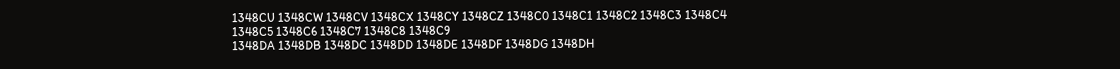1348CU 1348CW 1348CV 1348CX 1348CY 1348CZ 1348C0 1348C1 1348C2 1348C3 1348C4 1348C5 1348C6 1348C7 1348C8 1348C9
1348DA 1348DB 1348DC 1348DD 1348DE 1348DF 1348DG 1348DH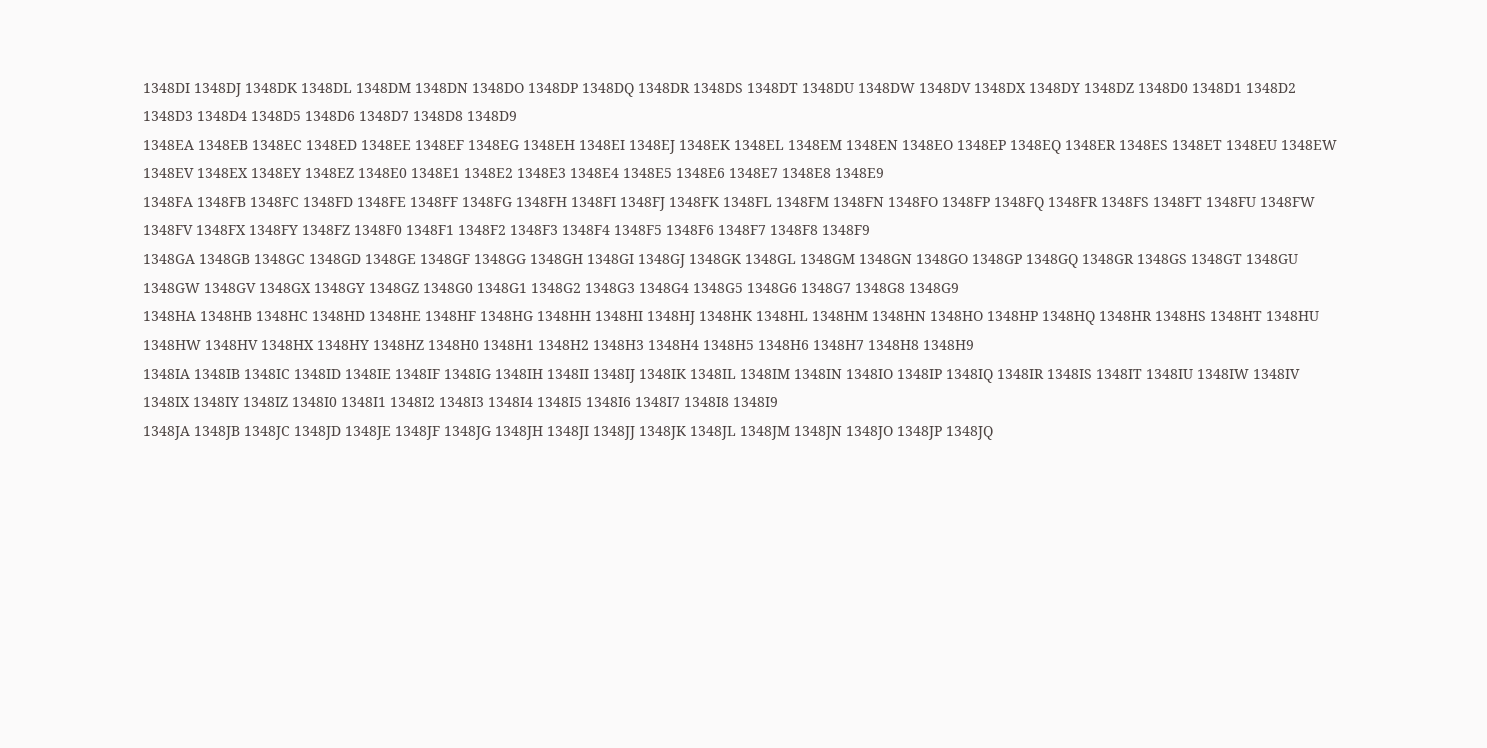1348DI 1348DJ 1348DK 1348DL 1348DM 1348DN 1348DO 1348DP 1348DQ 1348DR 1348DS 1348DT 1348DU 1348DW 1348DV 1348DX 1348DY 1348DZ 1348D0 1348D1 1348D2 1348D3 1348D4 1348D5 1348D6 1348D7 1348D8 1348D9
1348EA 1348EB 1348EC 1348ED 1348EE 1348EF 1348EG 1348EH 1348EI 1348EJ 1348EK 1348EL 1348EM 1348EN 1348EO 1348EP 1348EQ 1348ER 1348ES 1348ET 1348EU 1348EW 1348EV 1348EX 1348EY 1348EZ 1348E0 1348E1 1348E2 1348E3 1348E4 1348E5 1348E6 1348E7 1348E8 1348E9
1348FA 1348FB 1348FC 1348FD 1348FE 1348FF 1348FG 1348FH 1348FI 1348FJ 1348FK 1348FL 1348FM 1348FN 1348FO 1348FP 1348FQ 1348FR 1348FS 1348FT 1348FU 1348FW 1348FV 1348FX 1348FY 1348FZ 1348F0 1348F1 1348F2 1348F3 1348F4 1348F5 1348F6 1348F7 1348F8 1348F9
1348GA 1348GB 1348GC 1348GD 1348GE 1348GF 1348GG 1348GH 1348GI 1348GJ 1348GK 1348GL 1348GM 1348GN 1348GO 1348GP 1348GQ 1348GR 1348GS 1348GT 1348GU 1348GW 1348GV 1348GX 1348GY 1348GZ 1348G0 1348G1 1348G2 1348G3 1348G4 1348G5 1348G6 1348G7 1348G8 1348G9
1348HA 1348HB 1348HC 1348HD 1348HE 1348HF 1348HG 1348HH 1348HI 1348HJ 1348HK 1348HL 1348HM 1348HN 1348HO 1348HP 1348HQ 1348HR 1348HS 1348HT 1348HU 1348HW 1348HV 1348HX 1348HY 1348HZ 1348H0 1348H1 1348H2 1348H3 1348H4 1348H5 1348H6 1348H7 1348H8 1348H9
1348IA 1348IB 1348IC 1348ID 1348IE 1348IF 1348IG 1348IH 1348II 1348IJ 1348IK 1348IL 1348IM 1348IN 1348IO 1348IP 1348IQ 1348IR 1348IS 1348IT 1348IU 1348IW 1348IV 1348IX 1348IY 1348IZ 1348I0 1348I1 1348I2 1348I3 1348I4 1348I5 1348I6 1348I7 1348I8 1348I9
1348JA 1348JB 1348JC 1348JD 1348JE 1348JF 1348JG 1348JH 1348JI 1348JJ 1348JK 1348JL 1348JM 1348JN 1348JO 1348JP 1348JQ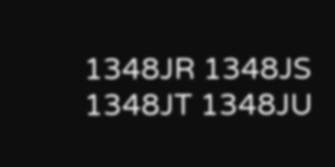1348JR 1348JS 1348JT 1348JU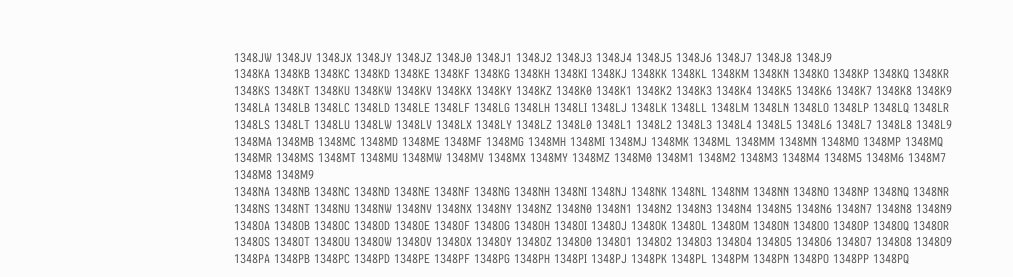1348JW 1348JV 1348JX 1348JY 1348JZ 1348J0 1348J1 1348J2 1348J3 1348J4 1348J5 1348J6 1348J7 1348J8 1348J9
1348KA 1348KB 1348KC 1348KD 1348KE 1348KF 1348KG 1348KH 1348KI 1348KJ 1348KK 1348KL 1348KM 1348KN 1348KO 1348KP 1348KQ 1348KR 1348KS 1348KT 1348KU 1348KW 1348KV 1348KX 1348KY 1348KZ 1348K0 1348K1 1348K2 1348K3 1348K4 1348K5 1348K6 1348K7 1348K8 1348K9
1348LA 1348LB 1348LC 1348LD 1348LE 1348LF 1348LG 1348LH 1348LI 1348LJ 1348LK 1348LL 1348LM 1348LN 1348LO 1348LP 1348LQ 1348LR 1348LS 1348LT 1348LU 1348LW 1348LV 1348LX 1348LY 1348LZ 1348L0 1348L1 1348L2 1348L3 1348L4 1348L5 1348L6 1348L7 1348L8 1348L9
1348MA 1348MB 1348MC 1348MD 1348ME 1348MF 1348MG 1348MH 1348MI 1348MJ 1348MK 1348ML 1348MM 1348MN 1348MO 1348MP 1348MQ 1348MR 1348MS 1348MT 1348MU 1348MW 1348MV 1348MX 1348MY 1348MZ 1348M0 1348M1 1348M2 1348M3 1348M4 1348M5 1348M6 1348M7 1348M8 1348M9
1348NA 1348NB 1348NC 1348ND 1348NE 1348NF 1348NG 1348NH 1348NI 1348NJ 1348NK 1348NL 1348NM 1348NN 1348NO 1348NP 1348NQ 1348NR 1348NS 1348NT 1348NU 1348NW 1348NV 1348NX 1348NY 1348NZ 1348N0 1348N1 1348N2 1348N3 1348N4 1348N5 1348N6 1348N7 1348N8 1348N9
1348OA 1348OB 1348OC 1348OD 1348OE 1348OF 1348OG 1348OH 1348OI 1348OJ 1348OK 1348OL 1348OM 1348ON 1348OO 1348OP 1348OQ 1348OR 1348OS 1348OT 1348OU 1348OW 1348OV 1348OX 1348OY 1348OZ 1348O0 1348O1 1348O2 1348O3 1348O4 1348O5 1348O6 1348O7 1348O8 1348O9
1348PA 1348PB 1348PC 1348PD 1348PE 1348PF 1348PG 1348PH 1348PI 1348PJ 1348PK 1348PL 1348PM 1348PN 1348PO 1348PP 1348PQ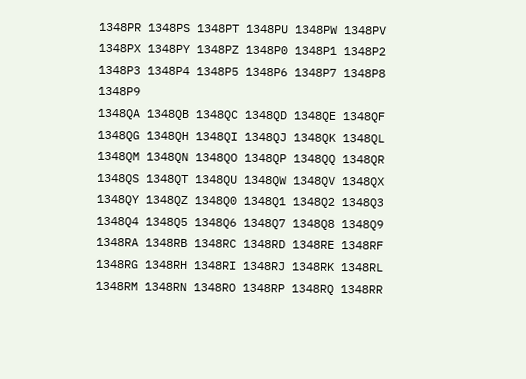1348PR 1348PS 1348PT 1348PU 1348PW 1348PV 1348PX 1348PY 1348PZ 1348P0 1348P1 1348P2 1348P3 1348P4 1348P5 1348P6 1348P7 1348P8 1348P9
1348QA 1348QB 1348QC 1348QD 1348QE 1348QF 1348QG 1348QH 1348QI 1348QJ 1348QK 1348QL 1348QM 1348QN 1348QO 1348QP 1348QQ 1348QR 1348QS 1348QT 1348QU 1348QW 1348QV 1348QX 1348QY 1348QZ 1348Q0 1348Q1 1348Q2 1348Q3 1348Q4 1348Q5 1348Q6 1348Q7 1348Q8 1348Q9
1348RA 1348RB 1348RC 1348RD 1348RE 1348RF 1348RG 1348RH 1348RI 1348RJ 1348RK 1348RL 1348RM 1348RN 1348RO 1348RP 1348RQ 1348RR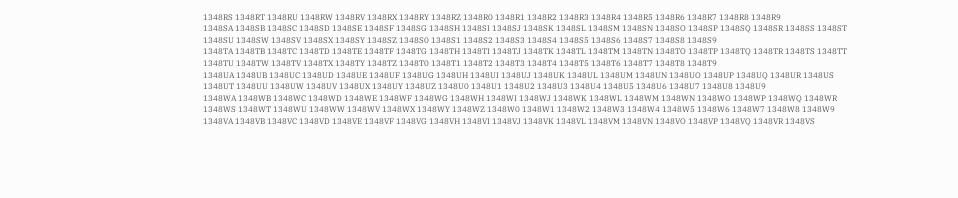1348RS 1348RT 1348RU 1348RW 1348RV 1348RX 1348RY 1348RZ 1348R0 1348R1 1348R2 1348R3 1348R4 1348R5 1348R6 1348R7 1348R8 1348R9
1348SA 1348SB 1348SC 1348SD 1348SE 1348SF 1348SG 1348SH 1348SI 1348SJ 1348SK 1348SL 1348SM 1348SN 1348SO 1348SP 1348SQ 1348SR 1348SS 1348ST 1348SU 1348SW 1348SV 1348SX 1348SY 1348SZ 1348S0 1348S1 1348S2 1348S3 1348S4 1348S5 1348S6 1348S7 1348S8 1348S9
1348TA 1348TB 1348TC 1348TD 1348TE 1348TF 1348TG 1348TH 1348TI 1348TJ 1348TK 1348TL 1348TM 1348TN 1348TO 1348TP 1348TQ 1348TR 1348TS 1348TT 1348TU 1348TW 1348TV 1348TX 1348TY 1348TZ 1348T0 1348T1 1348T2 1348T3 1348T4 1348T5 1348T6 1348T7 1348T8 1348T9
1348UA 1348UB 1348UC 1348UD 1348UE 1348UF 1348UG 1348UH 1348UI 1348UJ 1348UK 1348UL 1348UM 1348UN 1348UO 1348UP 1348UQ 1348UR 1348US 1348UT 1348UU 1348UW 1348UV 1348UX 1348UY 1348UZ 1348U0 1348U1 1348U2 1348U3 1348U4 1348U5 1348U6 1348U7 1348U8 1348U9
1348WA 1348WB 1348WC 1348WD 1348WE 1348WF 1348WG 1348WH 1348WI 1348WJ 1348WK 1348WL 1348WM 1348WN 1348WO 1348WP 1348WQ 1348WR 1348WS 1348WT 1348WU 1348WW 1348WV 1348WX 1348WY 1348WZ 1348W0 1348W1 1348W2 1348W3 1348W4 1348W5 1348W6 1348W7 1348W8 1348W9
1348VA 1348VB 1348VC 1348VD 1348VE 1348VF 1348VG 1348VH 1348VI 1348VJ 1348VK 1348VL 1348VM 1348VN 1348VO 1348VP 1348VQ 1348VR 1348VS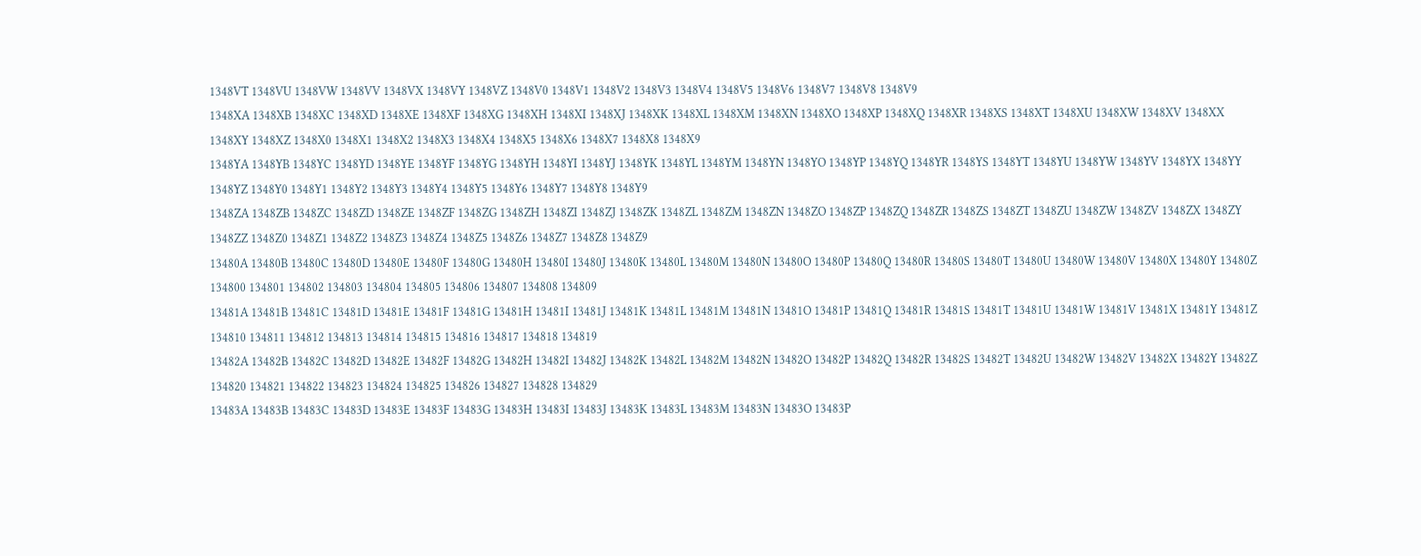1348VT 1348VU 1348VW 1348VV 1348VX 1348VY 1348VZ 1348V0 1348V1 1348V2 1348V3 1348V4 1348V5 1348V6 1348V7 1348V8 1348V9
1348XA 1348XB 1348XC 1348XD 1348XE 1348XF 1348XG 1348XH 1348XI 1348XJ 1348XK 1348XL 1348XM 1348XN 1348XO 1348XP 1348XQ 1348XR 1348XS 1348XT 1348XU 1348XW 1348XV 1348XX 1348XY 1348XZ 1348X0 1348X1 1348X2 1348X3 1348X4 1348X5 1348X6 1348X7 1348X8 1348X9
1348YA 1348YB 1348YC 1348YD 1348YE 1348YF 1348YG 1348YH 1348YI 1348YJ 1348YK 1348YL 1348YM 1348YN 1348YO 1348YP 1348YQ 1348YR 1348YS 1348YT 1348YU 1348YW 1348YV 1348YX 1348YY 1348YZ 1348Y0 1348Y1 1348Y2 1348Y3 1348Y4 1348Y5 1348Y6 1348Y7 1348Y8 1348Y9
1348ZA 1348ZB 1348ZC 1348ZD 1348ZE 1348ZF 1348ZG 1348ZH 1348ZI 1348ZJ 1348ZK 1348ZL 1348ZM 1348ZN 1348ZO 1348ZP 1348ZQ 1348ZR 1348ZS 1348ZT 1348ZU 1348ZW 1348ZV 1348ZX 1348ZY 1348ZZ 1348Z0 1348Z1 1348Z2 1348Z3 1348Z4 1348Z5 1348Z6 1348Z7 1348Z8 1348Z9
13480A 13480B 13480C 13480D 13480E 13480F 13480G 13480H 13480I 13480J 13480K 13480L 13480M 13480N 13480O 13480P 13480Q 13480R 13480S 13480T 13480U 13480W 13480V 13480X 13480Y 13480Z 134800 134801 134802 134803 134804 134805 134806 134807 134808 134809
13481A 13481B 13481C 13481D 13481E 13481F 13481G 13481H 13481I 13481J 13481K 13481L 13481M 13481N 13481O 13481P 13481Q 13481R 13481S 13481T 13481U 13481W 13481V 13481X 13481Y 13481Z 134810 134811 134812 134813 134814 134815 134816 134817 134818 134819
13482A 13482B 13482C 13482D 13482E 13482F 13482G 13482H 13482I 13482J 13482K 13482L 13482M 13482N 13482O 13482P 13482Q 13482R 13482S 13482T 13482U 13482W 13482V 13482X 13482Y 13482Z 134820 134821 134822 134823 134824 134825 134826 134827 134828 134829
13483A 13483B 13483C 13483D 13483E 13483F 13483G 13483H 13483I 13483J 13483K 13483L 13483M 13483N 13483O 13483P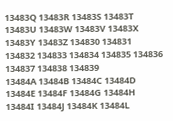13483Q 13483R 13483S 13483T 13483U 13483W 13483V 13483X 13483Y 13483Z 134830 134831 134832 134833 134834 134835 134836 134837 134838 134839
13484A 13484B 13484C 13484D 13484E 13484F 13484G 13484H 13484I 13484J 13484K 13484L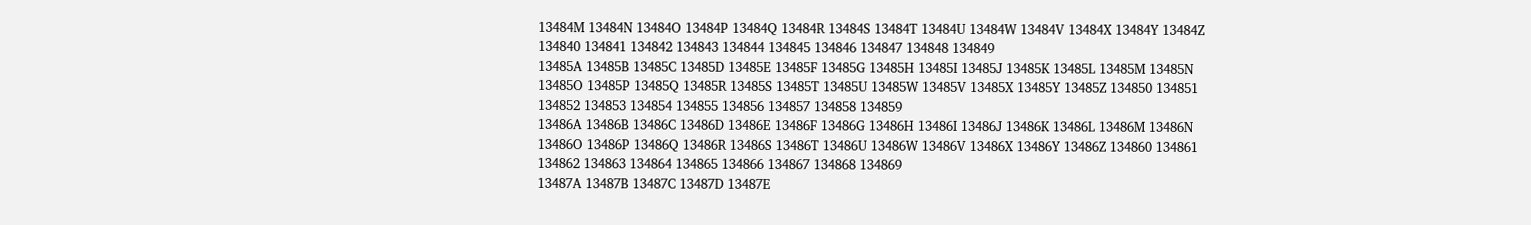13484M 13484N 13484O 13484P 13484Q 13484R 13484S 13484T 13484U 13484W 13484V 13484X 13484Y 13484Z 134840 134841 134842 134843 134844 134845 134846 134847 134848 134849
13485A 13485B 13485C 13485D 13485E 13485F 13485G 13485H 13485I 13485J 13485K 13485L 13485M 13485N 13485O 13485P 13485Q 13485R 13485S 13485T 13485U 13485W 13485V 13485X 13485Y 13485Z 134850 134851 134852 134853 134854 134855 134856 134857 134858 134859
13486A 13486B 13486C 13486D 13486E 13486F 13486G 13486H 13486I 13486J 13486K 13486L 13486M 13486N 13486O 13486P 13486Q 13486R 13486S 13486T 13486U 13486W 13486V 13486X 13486Y 13486Z 134860 134861 134862 134863 134864 134865 134866 134867 134868 134869
13487A 13487B 13487C 13487D 13487E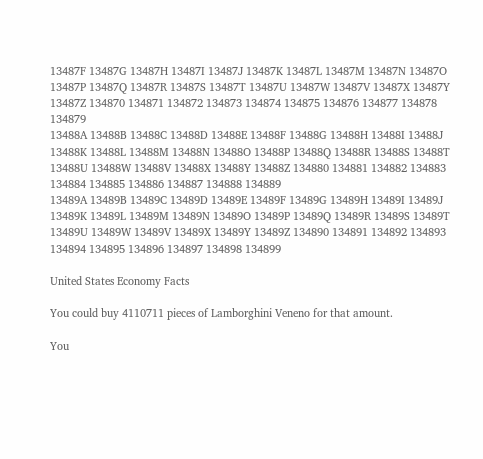13487F 13487G 13487H 13487I 13487J 13487K 13487L 13487M 13487N 13487O 13487P 13487Q 13487R 13487S 13487T 13487U 13487W 13487V 13487X 13487Y 13487Z 134870 134871 134872 134873 134874 134875 134876 134877 134878 134879
13488A 13488B 13488C 13488D 13488E 13488F 13488G 13488H 13488I 13488J 13488K 13488L 13488M 13488N 13488O 13488P 13488Q 13488R 13488S 13488T 13488U 13488W 13488V 13488X 13488Y 13488Z 134880 134881 134882 134883 134884 134885 134886 134887 134888 134889
13489A 13489B 13489C 13489D 13489E 13489F 13489G 13489H 13489I 13489J 13489K 13489L 13489M 13489N 13489O 13489P 13489Q 13489R 13489S 13489T 13489U 13489W 13489V 13489X 13489Y 13489Z 134890 134891 134892 134893 134894 134895 134896 134897 134898 134899

United States Economy Facts

You could buy 4110711 pieces of Lamborghini Veneno for that amount.

You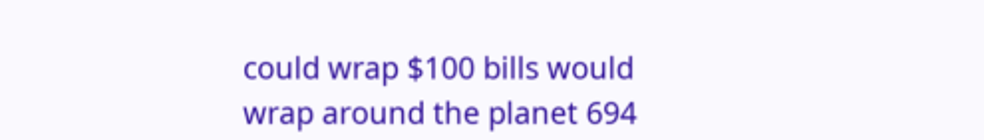could wrap $100 bills would wrap around the planet 694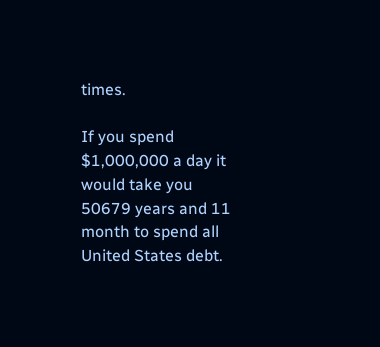times.

If you spend $1,000,000 a day it would take you 50679 years and 11 month to spend all United States debt.